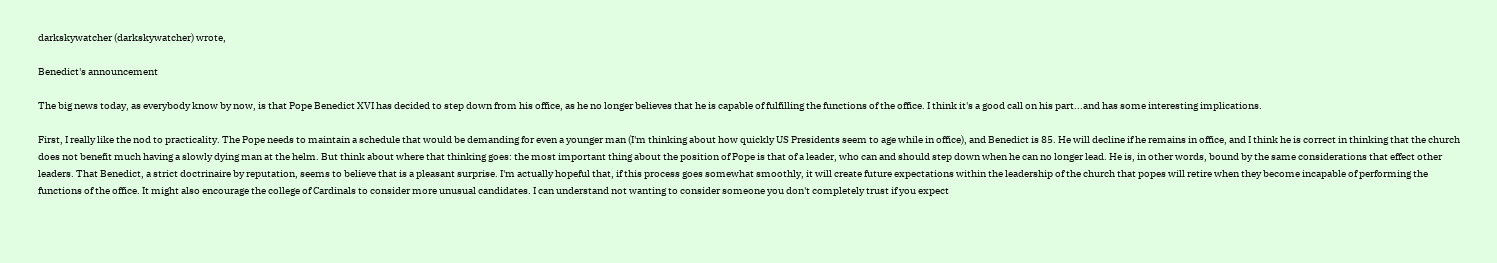darkskywatcher (darkskywatcher) wrote,

Benedict's announcement

The big news today, as everybody know by now, is that Pope Benedict XVI has decided to step down from his office, as he no longer believes that he is capable of fulfilling the functions of the office. I think it's a good call on his part...and has some interesting implications.

First, I really like the nod to practicality. The Pope needs to maintain a schedule that would be demanding for even a younger man (I'm thinking about how quickly US Presidents seem to age while in office), and Benedict is 85. He will decline if he remains in office, and I think he is correct in thinking that the church does not benefit much having a slowly dying man at the helm. But think about where that thinking goes: the most important thing about the position of Pope is that of a leader, who can and should step down when he can no longer lead. He is, in other words, bound by the same considerations that effect other leaders. That Benedict, a strict doctrinaire by reputation, seems to believe that is a pleasant surprise. I'm actually hopeful that, if this process goes somewhat smoothly, it will create future expectations within the leadership of the church that popes will retire when they become incapable of performing the functions of the office. It might also encourage the college of Cardinals to consider more unusual candidates. I can understand not wanting to consider someone you don't completely trust if you expect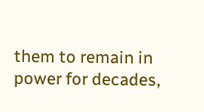them to remain in power for decades,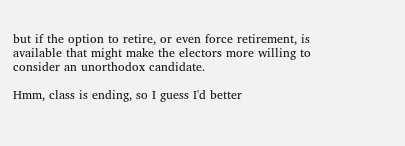but if the option to retire, or even force retirement, is available that might make the electors more willing to consider an unorthodox candidate.

Hmm, class is ending, so I guess I'd better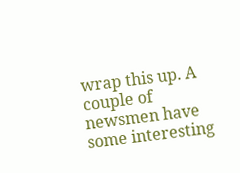wrap this up. A couple of newsmen have some interesting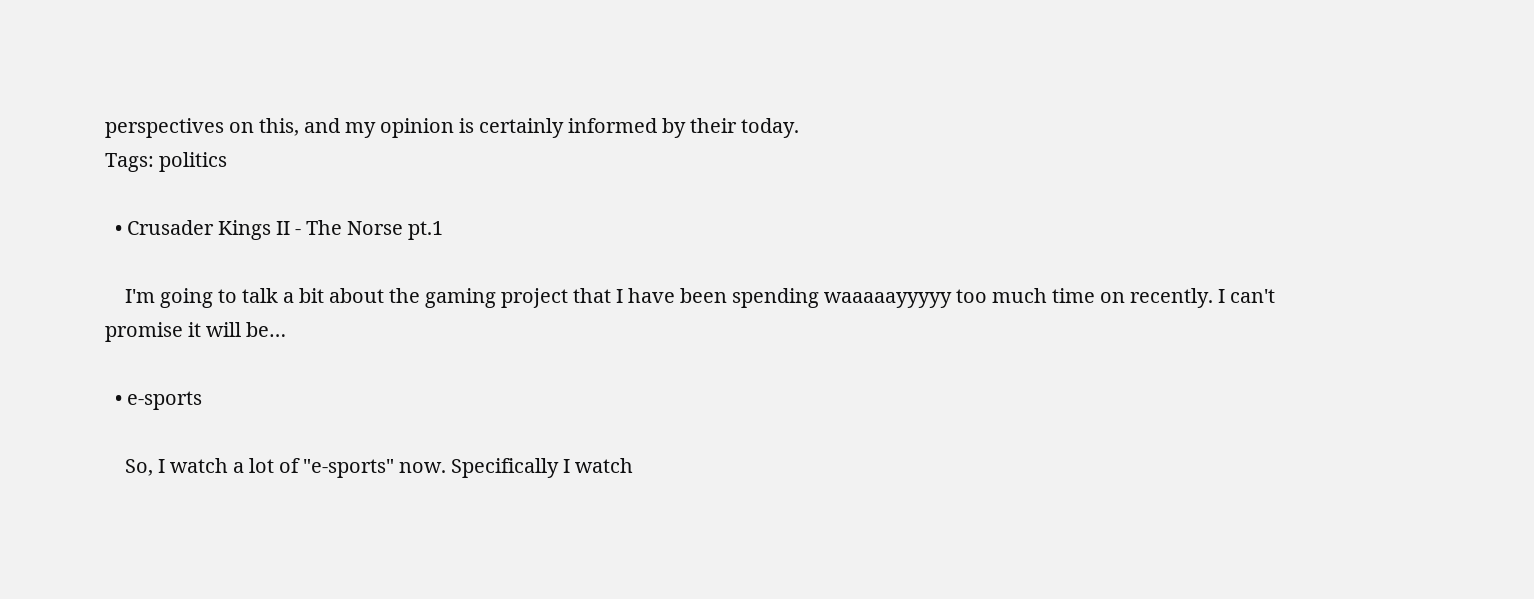perspectives on this, and my opinion is certainly informed by their today.
Tags: politics

  • Crusader Kings II - The Norse pt.1

    I'm going to talk a bit about the gaming project that I have been spending waaaaayyyyy too much time on recently. I can't promise it will be…

  • e-sports

    So, I watch a lot of "e-sports" now. Specifically I watch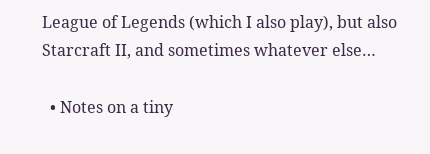League of Legends (which I also play), but also Starcraft II, and sometimes whatever else…

  • Notes on a tiny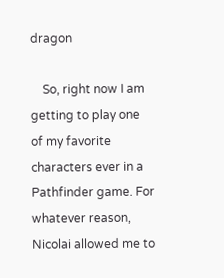dragon

    So, right now I am getting to play one of my favorite characters ever in a Pathfinder game. For whatever reason, Nicolai allowed me to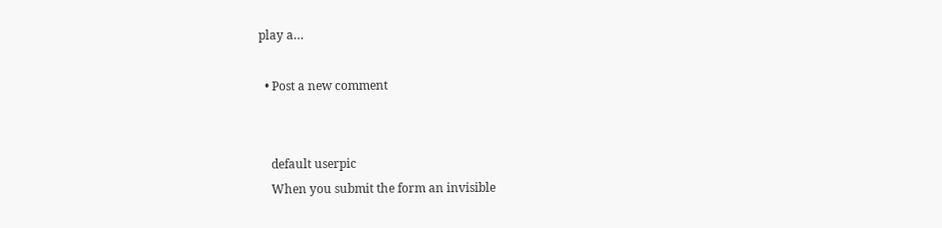play a…

  • Post a new comment


    default userpic
    When you submit the form an invisible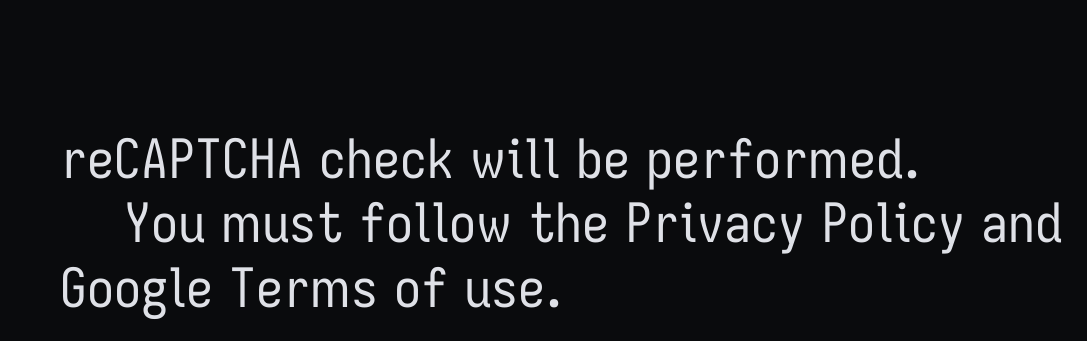reCAPTCHA check will be performed.
    You must follow the Privacy Policy and Google Terms of use.